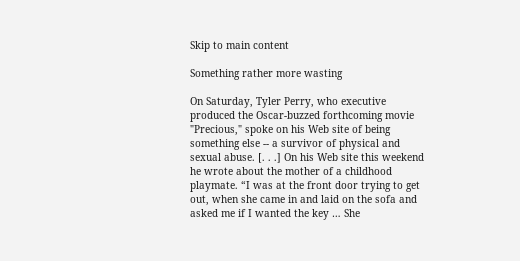Skip to main content

Something rather more wasting

On Saturday, Tyler Perry, who executive produced the Oscar-buzzed forthcoming movie "Precious," spoke on his Web site of being something else -- a survivor of physical and sexual abuse. [. . .] On his Web site this weekend he wrote about the mother of a childhood playmate. “I was at the front door trying to get out, when she came in and laid on the sofa and asked me if I wanted the key … She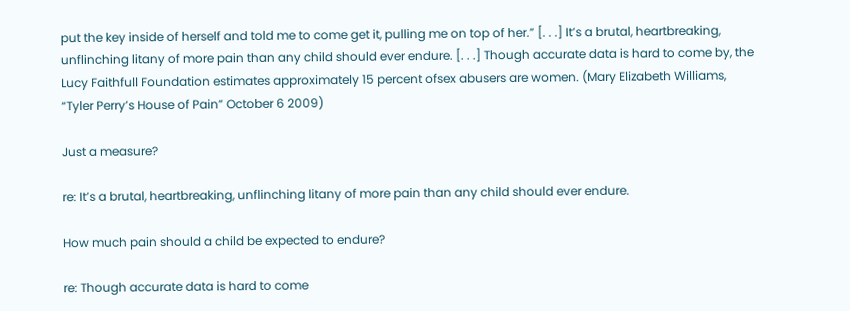put the key inside of herself and told me to come get it, pulling me on top of her.” [. . .] It’s a brutal, heartbreaking, unflinching litany of more pain than any child should ever endure. [. . .] Though accurate data is hard to come by, the Lucy Faithfull Foundation estimates approximately 15 percent ofsex abusers are women. (Mary Elizabeth Williams, “Tyler Perry’s House of Pain” October 6 2009)

Just a measure?

re: It’s a brutal, heartbreaking, unflinching litany of more pain than any child should ever endure.

How much pain should a child be expected to endure?

re: Though accurate data is hard to come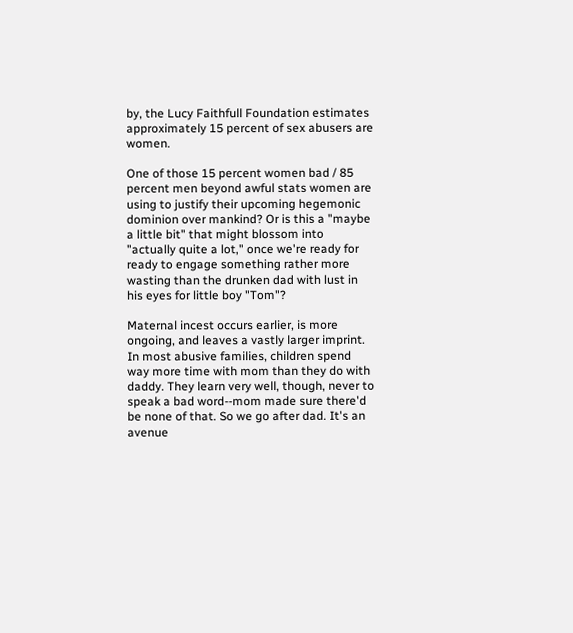by, the Lucy Faithfull Foundation estimates approximately 15 percent of sex abusers are women.

One of those 15 percent women bad / 85 percent men beyond awful stats women are using to justify their upcoming hegemonic dominion over mankind? Or is this a "maybe a little bit" that might blossom into "actually quite a lot," once we're ready for ready to engage something rather more wasting than the drunken dad with lust in his eyes for little boy "Tom"?

Maternal incest occurs earlier, is more ongoing, and leaves a vastly larger imprint. In most abusive families, children spend way more time with mom than they do with daddy. They learn very well, though, never to speak a bad word--mom made sure there'd be none of that. So we go after dad. It's an avenue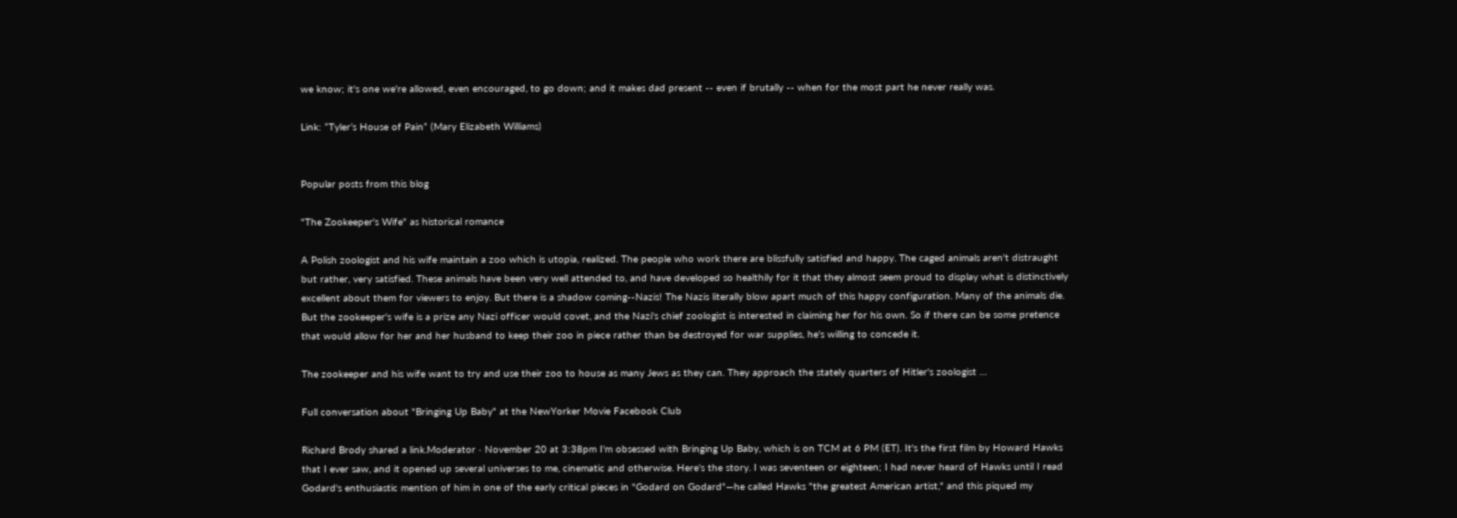we know; it's one we're allowed, even encouraged, to go down; and it makes dad present -- even if brutally -- when for the most part he never really was.

Link: “Tyler’s House of Pain” (Mary Elizabeth Williams)


Popular posts from this blog

"The Zookeeper's Wife" as historical romance

A Polish zoologist and his wife maintain a zoo which is utopia, realized. The people who work there are blissfully satisfied and happy. The caged animals aren't distraught but rather, very satisfied. These animals have been very well attended to, and have developed so healthily for it that they almost seem proud to display what is distinctively excellent about them for viewers to enjoy. But there is a shadow coming--Nazis! The Nazis literally blow apart much of this happy configuration. Many of the animals die. But the zookeeper's wife is a prize any Nazi officer would covet, and the Nazi's chief zoologist is interested in claiming her for his own. So if there can be some pretence that would allow for her and her husband to keep their zoo in piece rather than be destroyed for war supplies, he's willing to concede it.

The zookeeper and his wife want to try and use their zoo to house as many Jews as they can. They approach the stately quarters of Hitler's zoologist …

Full conversation about "Bringing Up Baby" at the NewYorker Movie Facebook Club

Richard Brody shared a link.Moderator · November 20 at 3:38pm I'm obsessed with Bringing Up Baby, which is on TCM at 6 PM (ET). It's the first film by Howard Hawks that I ever saw, and it opened up several universes to me, cinematic and otherwise. Here's the story. I was seventeen or eighteen; I had never heard of Hawks until I read Godard's enthusiastic mention of him in one of the early critical pieces in "Godard on Godard"—he called Hawks "the greatest American artist," and this piqued my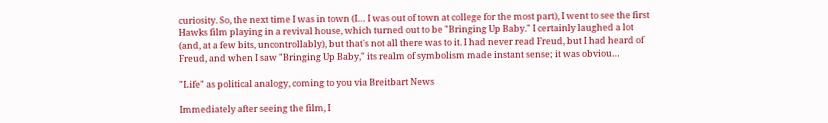curiosity. So, the next time I was in town (I… I was out of town at college for the most part), I went to see the first Hawks film playing in a revival house, which turned out to be "Bringing Up Baby." I certainly laughed a lot (and, at a few bits, uncontrollably), but that's not all there was to it. I had never read Freud, but I had heard of Freud, and when I saw "Bringing Up Baby," its realm of symbolism made instant sense; it was obviou…

"Life" as political analogy, coming to you via Breitbart News

Immediately after seeing the film, I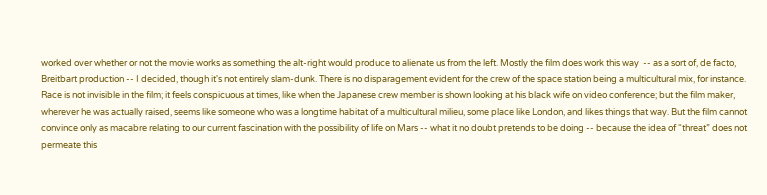worked over whether or not the movie works as something the alt-right would produce to alienate us from the left. Mostly the film does work this way  -- as a sort of, de facto, Breitbart production -- I decided, though it's not entirely slam-dunk. There is no disparagement evident for the crew of the space station being a multicultural mix, for instance. Race is not invisible in the film; it feels conspicuous at times, like when the Japanese crew member is shown looking at his black wife on video conference; but the film maker, wherever he was actually raised, seems like someone who was a longtime habitat of a multicultural milieu, some place like London, and likes things that way. But the film cannot convince only as macabre relating to our current fascination with the possibility of life on Mars -- what it no doubt pretends to be doing -- because the idea of “threat” does not permeate this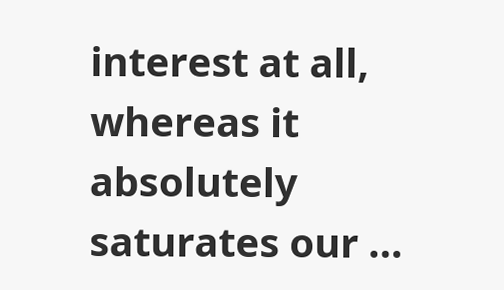interest at all, whereas it absolutely saturates our …